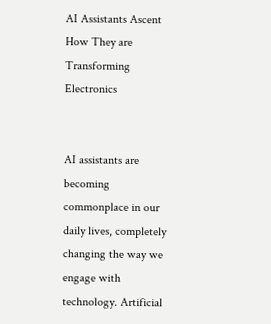AI Assistants Ascent How They are Transforming Electronics


AI assistants are becoming commonplace in our daily lives, completely changing the way we engage with technology. Artificial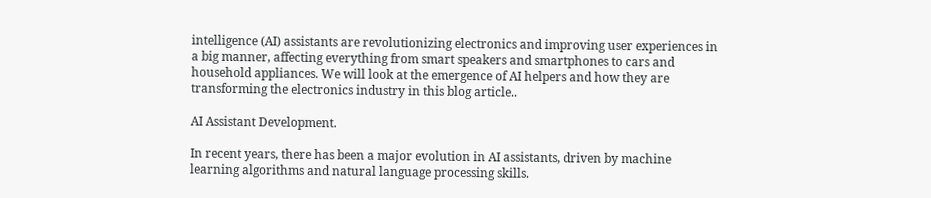intelligence (AI) assistants are revolutionizing electronics and improving user experiences in a big manner, affecting everything from smart speakers and smartphones to cars and household appliances. We will look at the emergence of AI helpers and how they are transforming the electronics industry in this blog article..

AI Assistant Development.

In recent years, there has been a major evolution in AI assistants, driven by machine learning algorithms and natural language processing skills.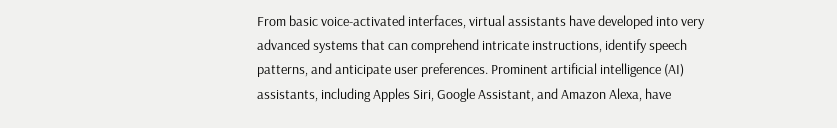From basic voice-activated interfaces, virtual assistants have developed into very advanced systems that can comprehend intricate instructions, identify speech patterns, and anticipate user preferences. Prominent artificial intelligence (AI) assistants, including Apples Siri, Google Assistant, and Amazon Alexa, have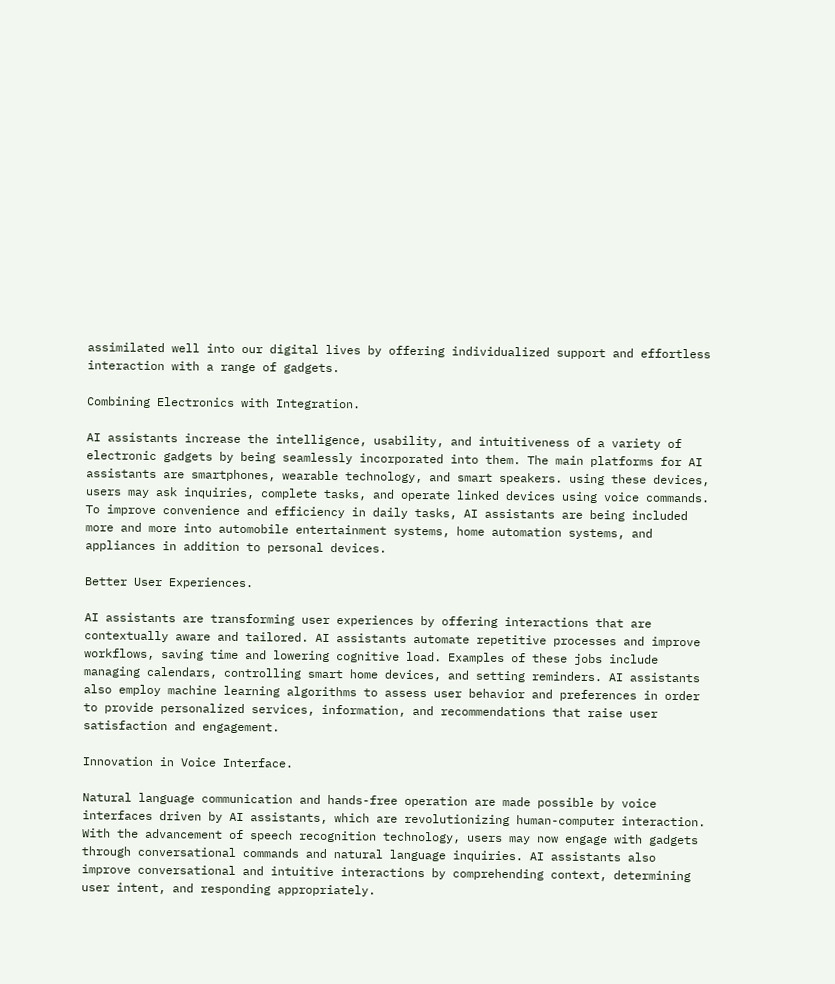assimilated well into our digital lives by offering individualized support and effortless interaction with a range of gadgets.

Combining Electronics with Integration.

AI assistants increase the intelligence, usability, and intuitiveness of a variety of electronic gadgets by being seamlessly incorporated into them. The main platforms for AI assistants are smartphones, wearable technology, and smart speakers. using these devices, users may ask inquiries, complete tasks, and operate linked devices using voice commands. To improve convenience and efficiency in daily tasks, AI assistants are being included more and more into automobile entertainment systems, home automation systems, and appliances in addition to personal devices.

Better User Experiences.

AI assistants are transforming user experiences by offering interactions that are contextually aware and tailored. AI assistants automate repetitive processes and improve workflows, saving time and lowering cognitive load. Examples of these jobs include managing calendars, controlling smart home devices, and setting reminders. AI assistants also employ machine learning algorithms to assess user behavior and preferences in order to provide personalized services, information, and recommendations that raise user satisfaction and engagement.

Innovation in Voice Interface.

Natural language communication and hands-free operation are made possible by voice interfaces driven by AI assistants, which are revolutionizing human-computer interaction. With the advancement of speech recognition technology, users may now engage with gadgets through conversational commands and natural language inquiries. AI assistants also improve conversational and intuitive interactions by comprehending context, determining user intent, and responding appropriately.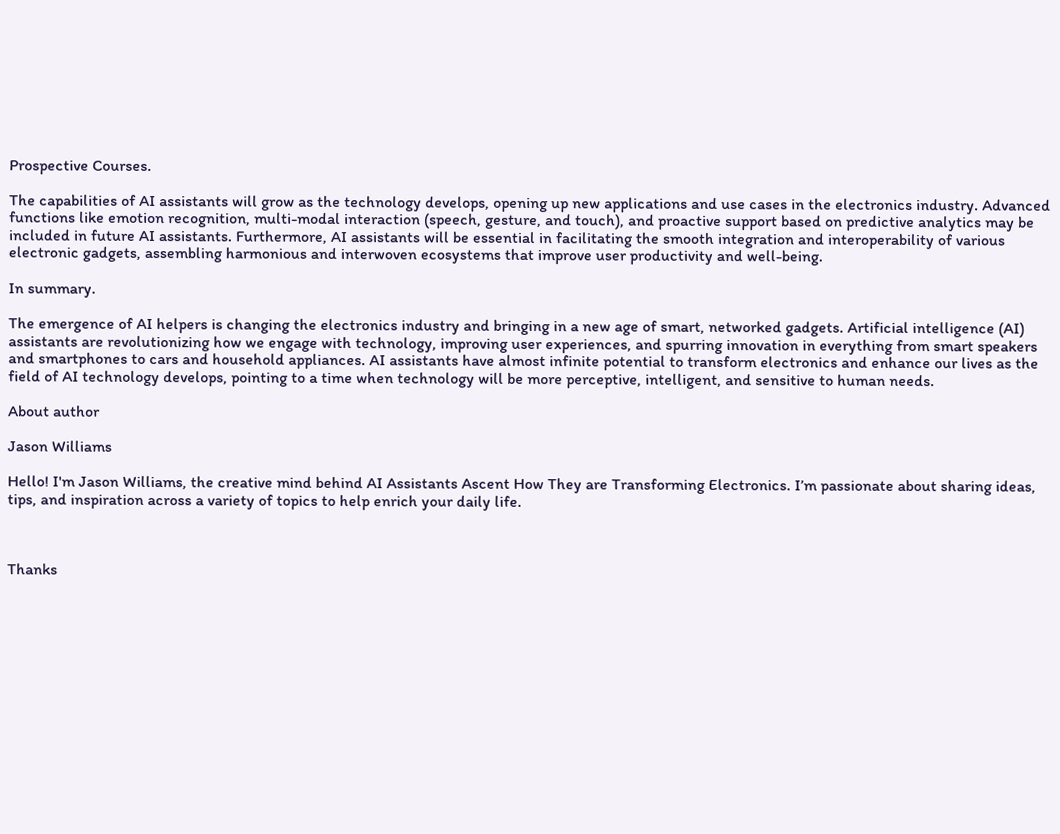Prospective Courses.

The capabilities of AI assistants will grow as the technology develops, opening up new applications and use cases in the electronics industry. Advanced functions like emotion recognition, multi-modal interaction (speech, gesture, and touch), and proactive support based on predictive analytics may be included in future AI assistants. Furthermore, AI assistants will be essential in facilitating the smooth integration and interoperability of various electronic gadgets, assembling harmonious and interwoven ecosystems that improve user productivity and well-being.

In summary.

The emergence of AI helpers is changing the electronics industry and bringing in a new age of smart, networked gadgets. Artificial intelligence (AI) assistants are revolutionizing how we engage with technology, improving user experiences, and spurring innovation in everything from smart speakers and smartphones to cars and household appliances. AI assistants have almost infinite potential to transform electronics and enhance our lives as the field of AI technology develops, pointing to a time when technology will be more perceptive, intelligent, and sensitive to human needs.

About author

Jason Williams

Hello! I'm Jason Williams, the creative mind behind AI Assistants Ascent How They are Transforming Electronics. I’m passionate about sharing ideas, tips, and inspiration across a variety of topics to help enrich your daily life.



Thanks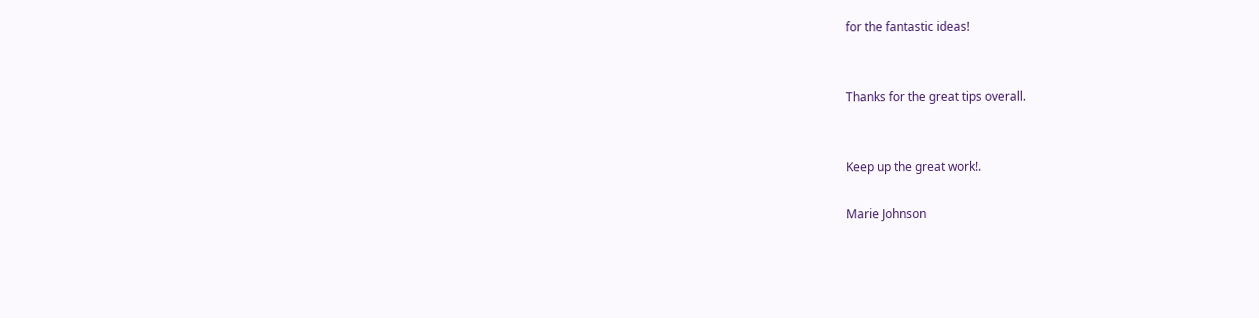for the fantastic ideas!


Thanks for the great tips overall.


Keep up the great work!.

Marie Johnson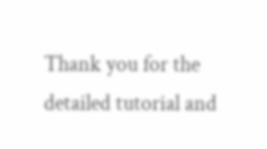Thank you for the detailed tutorial and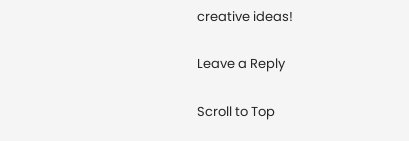creative ideas!

Leave a Reply

Scroll to Top